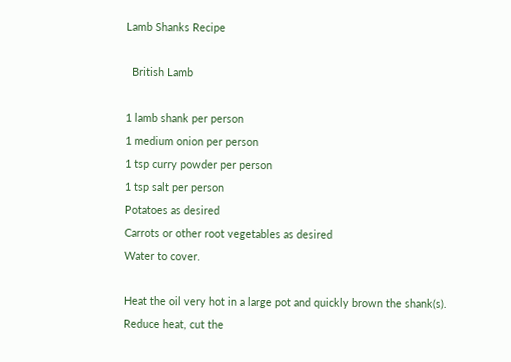Lamb Shanks Recipe

  British Lamb

1 lamb shank per person
1 medium onion per person
1 tsp curry powder per person
1 tsp salt per person
Potatoes as desired
Carrots or other root vegetables as desired
Water to cover.

Heat the oil very hot in a large pot and quickly brown the shank(s).
Reduce heat, cut the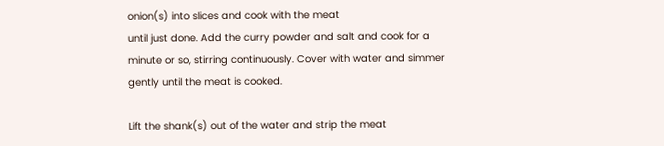onion(s) into slices and cook with the meat
until just done. Add the curry powder and salt and cook for a
minute or so, stirring continuously. Cover with water and simmer
gently until the meat is cooked.

Lift the shank(s) out of the water and strip the meat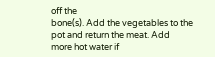off the
bone(s). Add the vegetables to the pot and return the meat. Add
more hot water if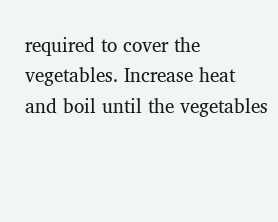required to cover the vegetables. Increase heat
and boil until the vegetables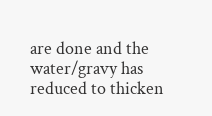are done and the water/gravy has
reduced to thicken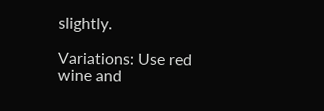slightly.

Variations: Use red wine and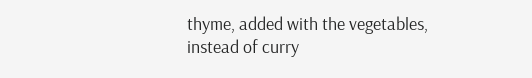thyme, added with the vegetables, instead of curry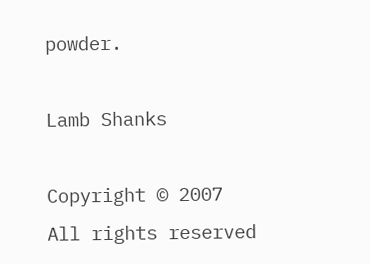powder.

Lamb Shanks

Copyright © 2007
All rights reserved